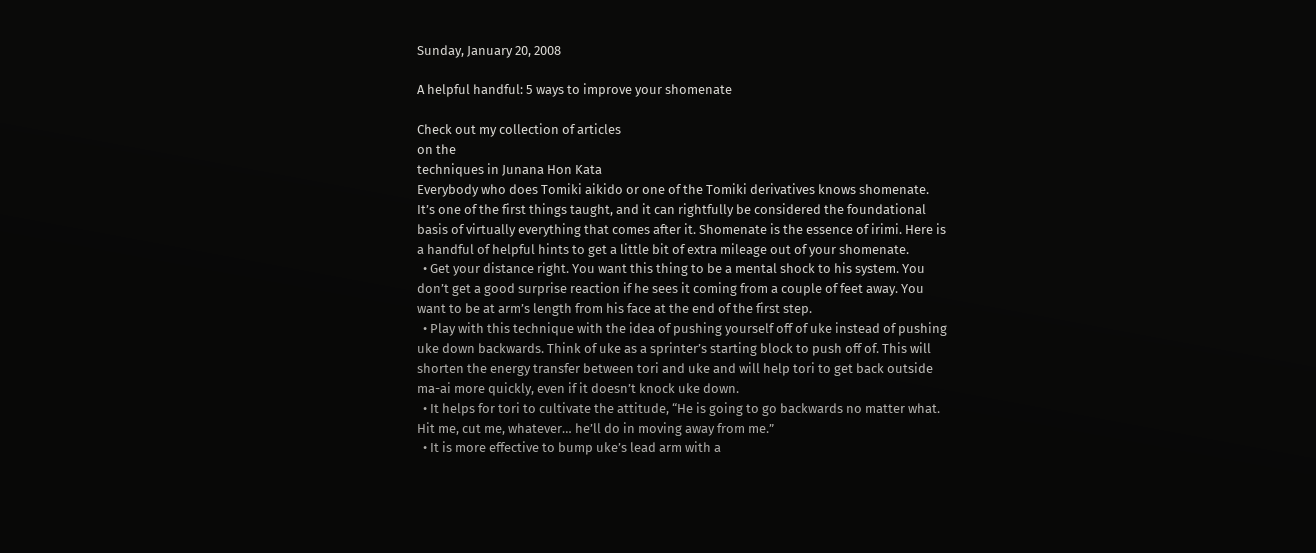Sunday, January 20, 2008

A helpful handful: 5 ways to improve your shomenate

Check out my collection of articles
on the
techniques in Junana Hon Kata
Everybody who does Tomiki aikido or one of the Tomiki derivatives knows shomenate. It’s one of the first things taught, and it can rightfully be considered the foundational basis of virtually everything that comes after it. Shomenate is the essence of irimi. Here is a handful of helpful hints to get a little bit of extra mileage out of your shomenate.
  • Get your distance right. You want this thing to be a mental shock to his system. You don’t get a good surprise reaction if he sees it coming from a couple of feet away. You want to be at arm’s length from his face at the end of the first step.
  • Play with this technique with the idea of pushing yourself off of uke instead of pushing uke down backwards. Think of uke as a sprinter’s starting block to push off of. This will shorten the energy transfer between tori and uke and will help tori to get back outside ma-ai more quickly, even if it doesn’t knock uke down.
  • It helps for tori to cultivate the attitude, “He is going to go backwards no matter what. Hit me, cut me, whatever… he’ll do in moving away from me.”
  • It is more effective to bump uke’s lead arm with a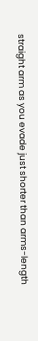straight arm as you evade just shorter than arms-length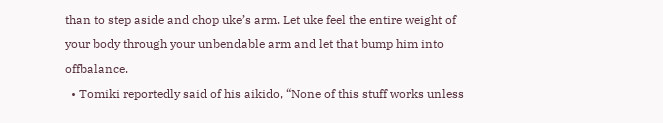than to step aside and chop uke’s arm. Let uke feel the entire weight of your body through your unbendable arm and let that bump him into offbalance.
  • Tomiki reportedly said of his aikido, “None of this stuff works unless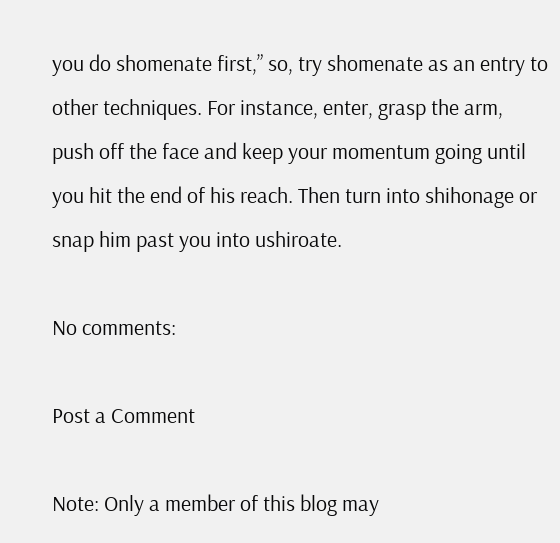you do shomenate first,” so, try shomenate as an entry to other techniques. For instance, enter, grasp the arm, push off the face and keep your momentum going until you hit the end of his reach. Then turn into shihonage or snap him past you into ushiroate.

No comments:

Post a Comment

Note: Only a member of this blog may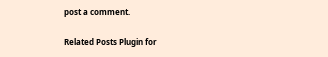post a comment.

Related Posts Plugin for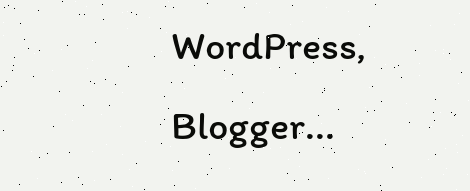WordPress, Blogger...